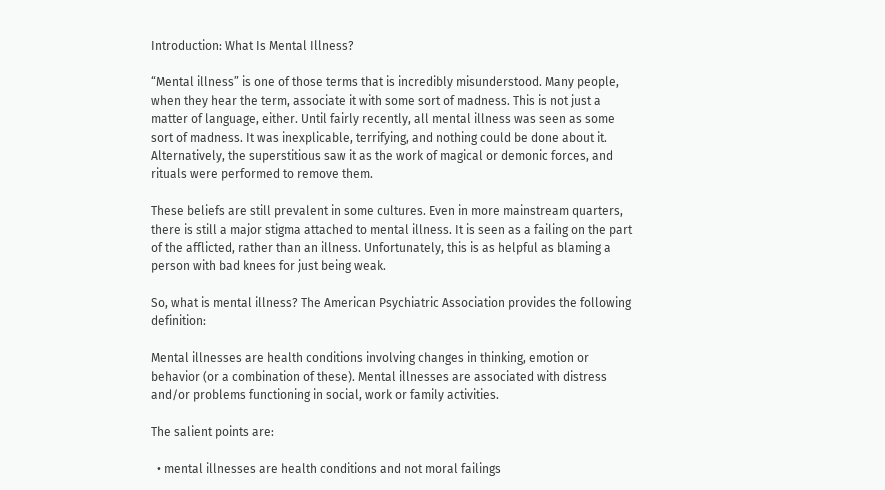Introduction: What Is Mental Illness?

“Mental illness” is one of those terms that is incredibly misunderstood. Many people, when they hear the term, associate it with some sort of madness. This is not just a matter of language, either. Until fairly recently, all mental illness was seen as some sort of madness. It was inexplicable, terrifying, and nothing could be done about it. Alternatively, the superstitious saw it as the work of magical or demonic forces, and rituals were performed to remove them.

These beliefs are still prevalent in some cultures. Even in more mainstream quarters, there is still a major stigma attached to mental illness. It is seen as a failing on the part of the afflicted, rather than an illness. Unfortunately, this is as helpful as blaming a person with bad knees for just being weak.

So, what is mental illness? The American Psychiatric Association provides the following definition:

Mental illnesses are health conditions involving changes in thinking, emotion or behavior (or a combination of these). Mental illnesses are associated with distress and/or problems functioning in social, work or family activities.

The salient points are:

  • mental illnesses are health conditions and not moral failings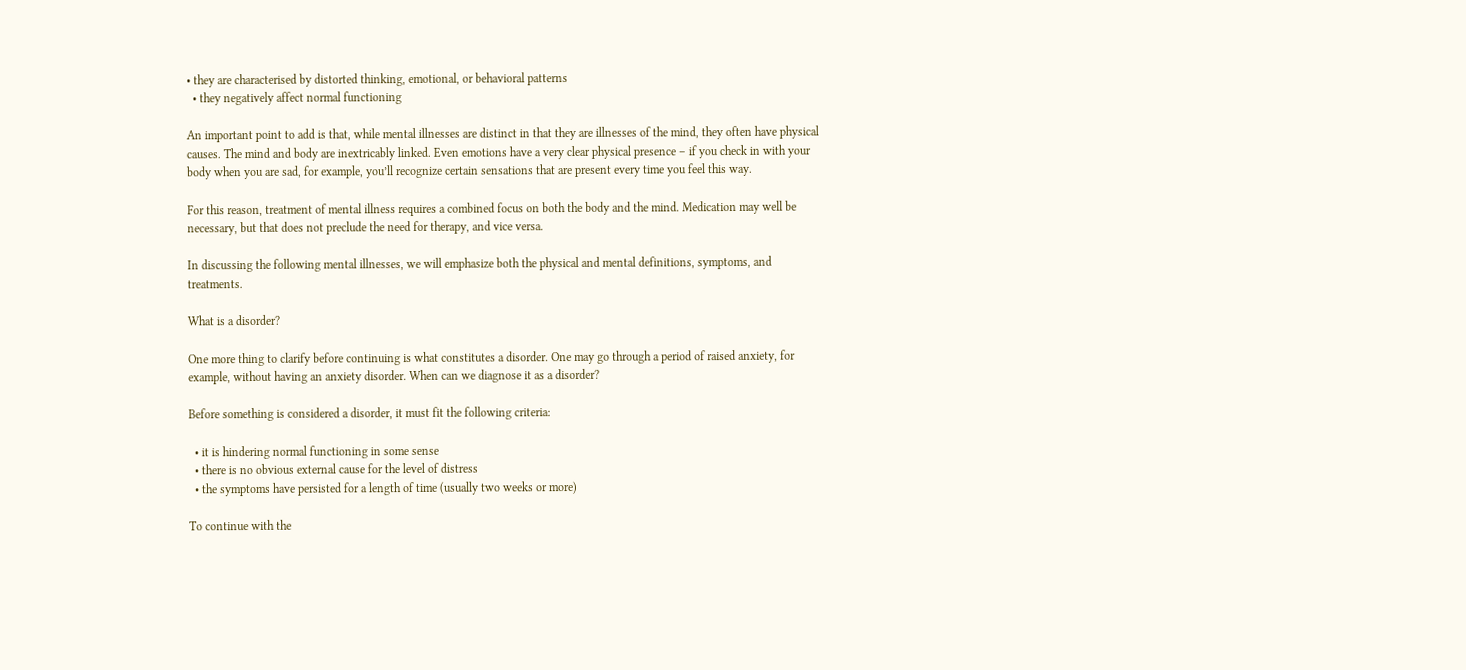• they are characterised by distorted thinking, emotional, or behavioral patterns
  • they negatively affect normal functioning

An important point to add is that, while mental illnesses are distinct in that they are illnesses of the mind, they often have physical causes. The mind and body are inextricably linked. Even emotions have a very clear physical presence – if you check in with your body when you are sad, for example, you’ll recognize certain sensations that are present every time you feel this way.

For this reason, treatment of mental illness requires a combined focus on both the body and the mind. Medication may well be necessary, but that does not preclude the need for therapy, and vice versa.

In discussing the following mental illnesses, we will emphasize both the physical and mental definitions, symptoms, and treatments.

What is a disorder?

One more thing to clarify before continuing is what constitutes a disorder. One may go through a period of raised anxiety, for example, without having an anxiety disorder. When can we diagnose it as a disorder?

Before something is considered a disorder, it must fit the following criteria:

  • it is hindering normal functioning in some sense
  • there is no obvious external cause for the level of distress
  • the symptoms have persisted for a length of time (usually two weeks or more)

To continue with the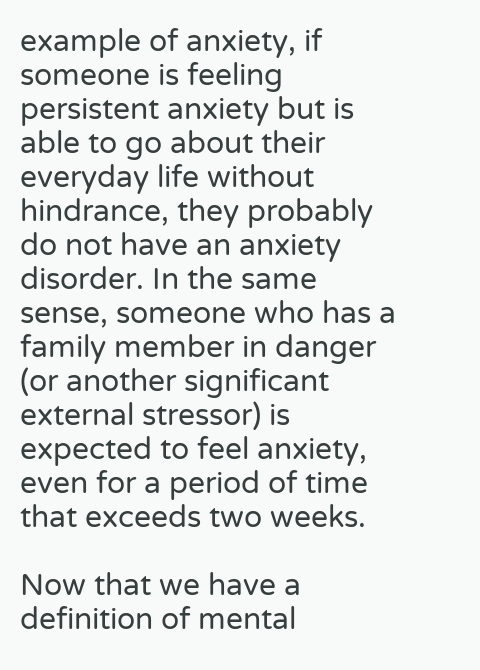example of anxiety, if someone is feeling persistent anxiety but is able to go about their everyday life without hindrance, they probably do not have an anxiety disorder. In the same sense, someone who has a family member in danger (or another significant external stressor) is expected to feel anxiety, even for a period of time that exceeds two weeks.

Now that we have a definition of mental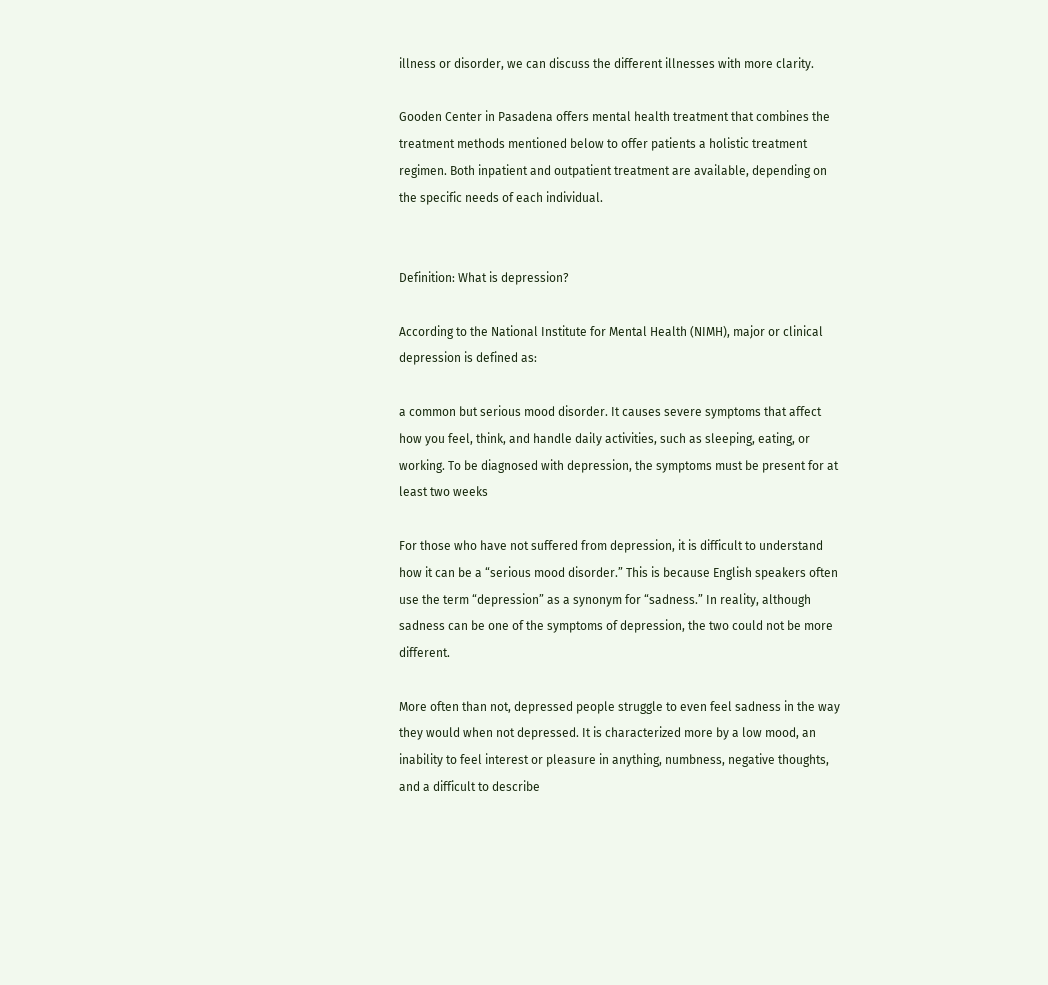illness or disorder, we can discuss the different illnesses with more clarity.

Gooden Center in Pasadena offers mental health treatment that combines the treatment methods mentioned below to offer patients a holistic treatment regimen. Both inpatient and outpatient treatment are available, depending on the specific needs of each individual.


Definition: What is depression?

According to the National Institute for Mental Health (NIMH), major or clinical depression is defined as:

a common but serious mood disorder. It causes severe symptoms that affect how you feel, think, and handle daily activities, such as sleeping, eating, or working. To be diagnosed with depression, the symptoms must be present for at least two weeks

For those who have not suffered from depression, it is difficult to understand how it can be a “serious mood disorder.” This is because English speakers often use the term “depression” as a synonym for “sadness.” In reality, although sadness can be one of the symptoms of depression, the two could not be more different.

More often than not, depressed people struggle to even feel sadness in the way they would when not depressed. It is characterized more by a low mood, an inability to feel interest or pleasure in anything, numbness, negative thoughts, and a difficult to describe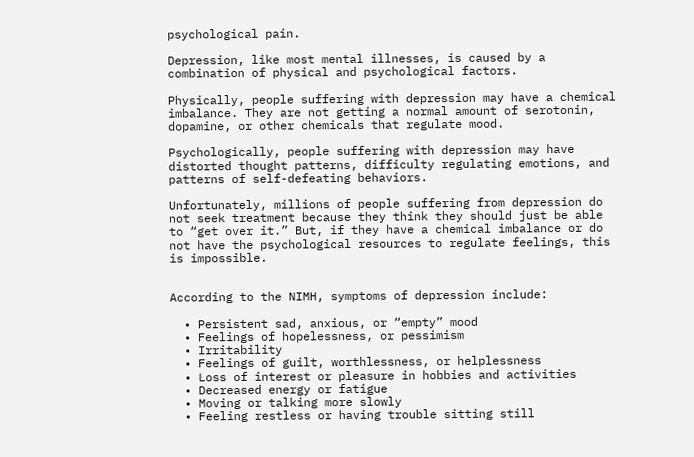psychological pain.

Depression, like most mental illnesses, is caused by a combination of physical and psychological factors.

Physically, people suffering with depression may have a chemical imbalance. They are not getting a normal amount of serotonin, dopamine, or other chemicals that regulate mood.

Psychologically, people suffering with depression may have distorted thought patterns, difficulty regulating emotions, and patterns of self-defeating behaviors.

Unfortunately, millions of people suffering from depression do not seek treatment because they think they should just be able to “get over it.” But, if they have a chemical imbalance or do not have the psychological resources to regulate feelings, this is impossible.


According to the NIMH, symptoms of depression include:

  • Persistent sad, anxious, or “empty” mood
  • Feelings of hopelessness, or pessimism
  • Irritability
  • Feelings of guilt, worthlessness, or helplessness
  • Loss of interest or pleasure in hobbies and activities
  • Decreased energy or fatigue
  • Moving or talking more slowly
  • Feeling restless or having trouble sitting still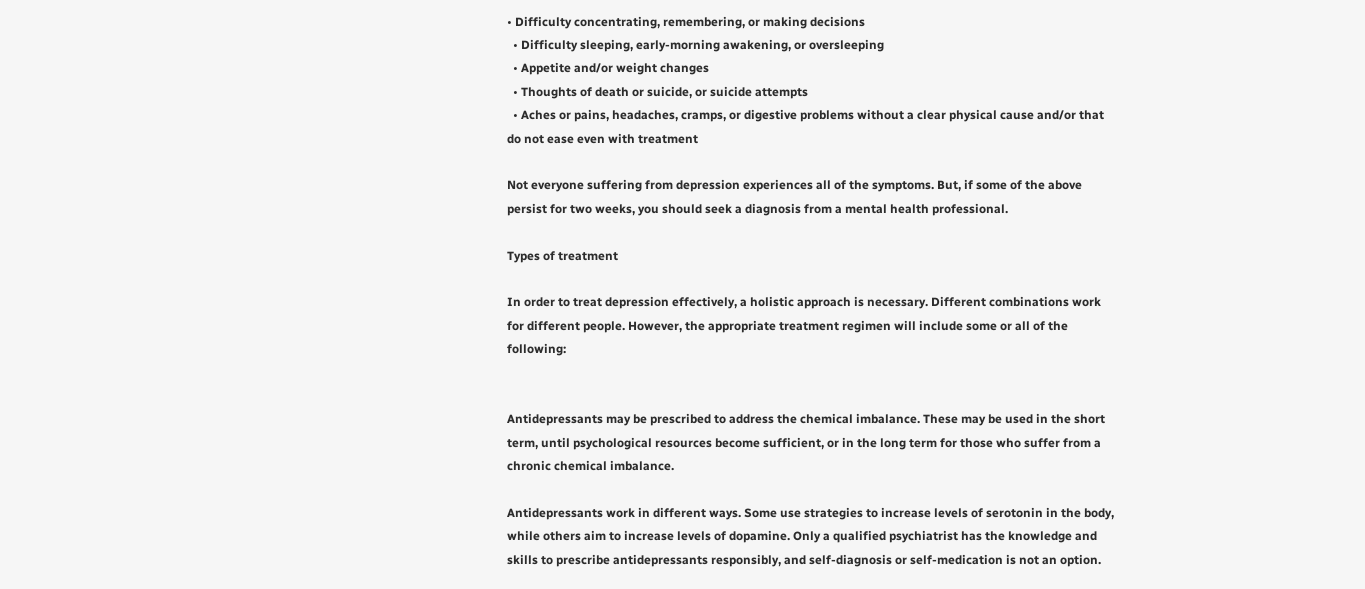• Difficulty concentrating, remembering, or making decisions
  • Difficulty sleeping, early-morning awakening, or oversleeping
  • Appetite and/or weight changes
  • Thoughts of death or suicide, or suicide attempts
  • Aches or pains, headaches, cramps, or digestive problems without a clear physical cause and/or that do not ease even with treatment

Not everyone suffering from depression experiences all of the symptoms. But, if some of the above persist for two weeks, you should seek a diagnosis from a mental health professional.

Types of treatment

In order to treat depression effectively, a holistic approach is necessary. Different combinations work for different people. However, the appropriate treatment regimen will include some or all of the following:


Antidepressants may be prescribed to address the chemical imbalance. These may be used in the short term, until psychological resources become sufficient, or in the long term for those who suffer from a chronic chemical imbalance.

Antidepressants work in different ways. Some use strategies to increase levels of serotonin in the body, while others aim to increase levels of dopamine. Only a qualified psychiatrist has the knowledge and skills to prescribe antidepressants responsibly, and self-diagnosis or self-medication is not an option.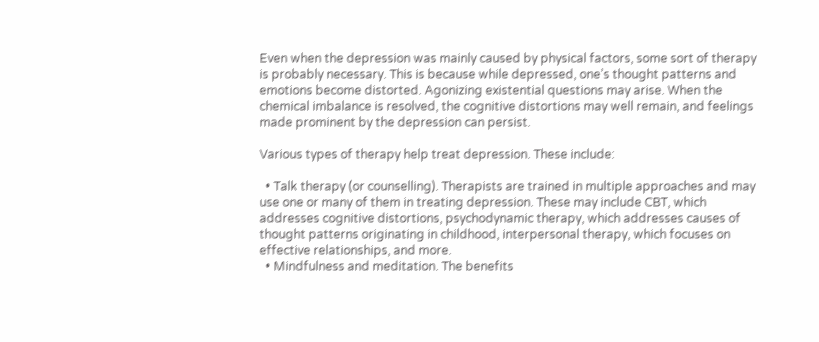Even when the depression was mainly caused by physical factors, some sort of therapy is probably necessary. This is because while depressed, one’s thought patterns and emotions become distorted. Agonizing existential questions may arise. When the chemical imbalance is resolved, the cognitive distortions may well remain, and feelings made prominent by the depression can persist.

Various types of therapy help treat depression. These include:

  • Talk therapy (or counselling). Therapists are trained in multiple approaches and may use one or many of them in treating depression. These may include CBT, which addresses cognitive distortions, psychodynamic therapy, which addresses causes of thought patterns originating in childhood, interpersonal therapy, which focuses on effective relationships, and more.
  • Mindfulness and meditation. The benefits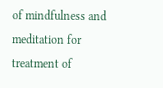of mindfulness and meditation for treatment of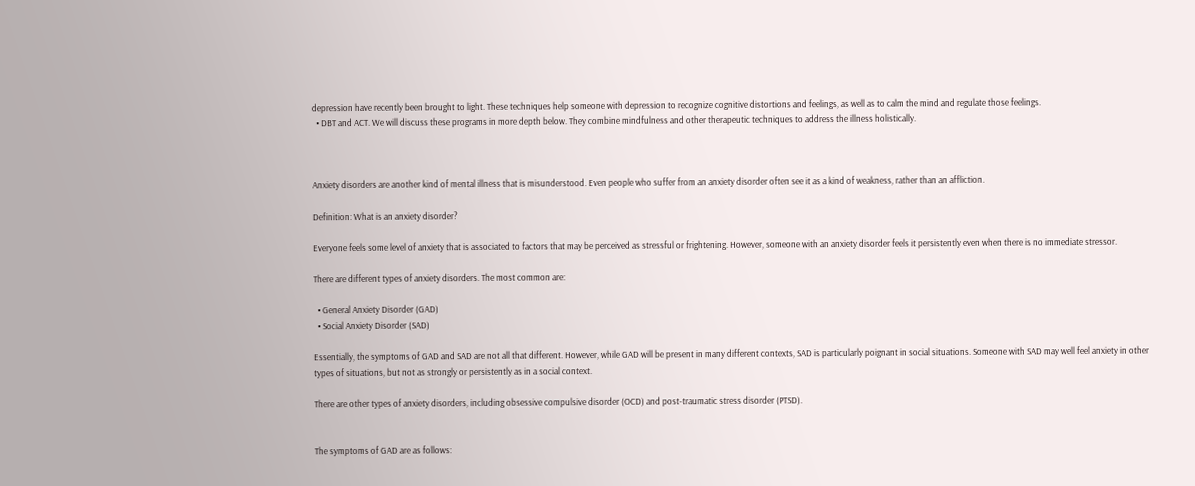depression have recently been brought to light. These techniques help someone with depression to recognize cognitive distortions and feelings, as well as to calm the mind and regulate those feelings.
  • DBT and ACT. We will discuss these programs in more depth below. They combine mindfulness and other therapeutic techniques to address the illness holistically.



Anxiety disorders are another kind of mental illness that is misunderstood. Even people who suffer from an anxiety disorder often see it as a kind of weakness, rather than an affliction.

Definition: What is an anxiety disorder?

Everyone feels some level of anxiety that is associated to factors that may be perceived as stressful or frightening. However, someone with an anxiety disorder feels it persistently even when there is no immediate stressor.

There are different types of anxiety disorders. The most common are:

  • General Anxiety Disorder (GAD)
  • Social Anxiety Disorder (SAD)

Essentially, the symptoms of GAD and SAD are not all that different. However, while GAD will be present in many different contexts, SAD is particularly poignant in social situations. Someone with SAD may well feel anxiety in other types of situations, but not as strongly or persistently as in a social context.

There are other types of anxiety disorders, including obsessive compulsive disorder (OCD) and post-traumatic stress disorder (PTSD).


The symptoms of GAD are as follows: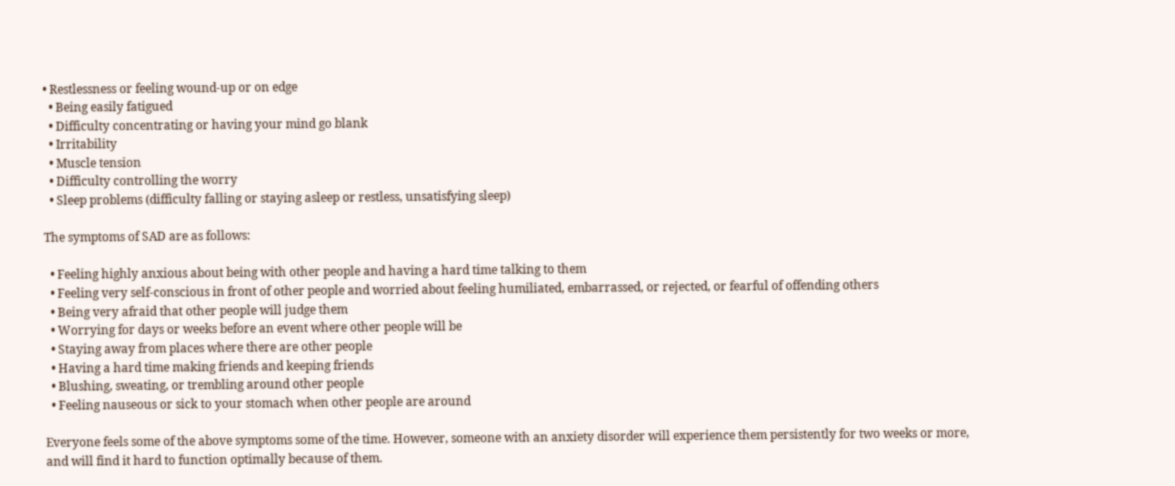• Restlessness or feeling wound-up or on edge
  • Being easily fatigued
  • Difficulty concentrating or having your mind go blank
  • Irritability
  • Muscle tension
  • Difficulty controlling the worry
  • Sleep problems (difficulty falling or staying asleep or restless, unsatisfying sleep)

The symptoms of SAD are as follows:

  • Feeling highly anxious about being with other people and having a hard time talking to them
  • Feeling very self-conscious in front of other people and worried about feeling humiliated, embarrassed, or rejected, or fearful of offending others
  • Being very afraid that other people will judge them
  • Worrying for days or weeks before an event where other people will be
  • Staying away from places where there are other people
  • Having a hard time making friends and keeping friends
  • Blushing, sweating, or trembling around other people
  • Feeling nauseous or sick to your stomach when other people are around

Everyone feels some of the above symptoms some of the time. However, someone with an anxiety disorder will experience them persistently for two weeks or more, and will find it hard to function optimally because of them.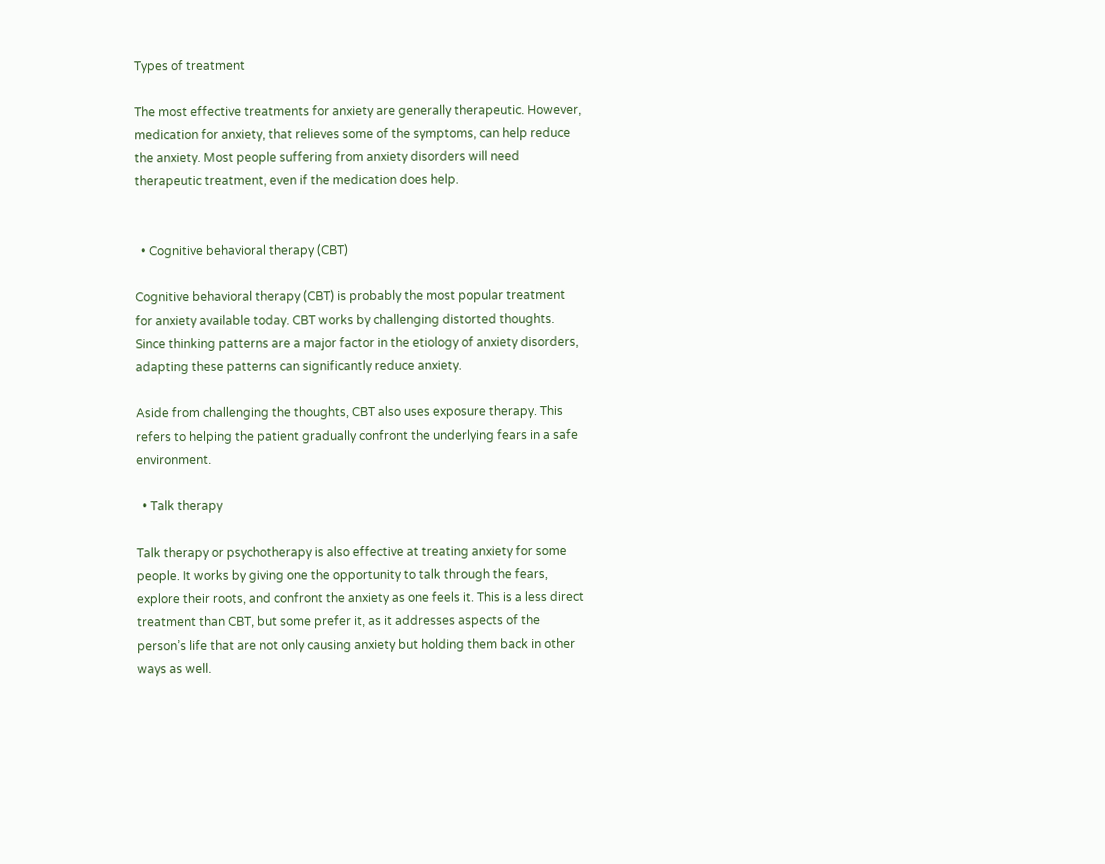Types of treatment

The most effective treatments for anxiety are generally therapeutic. However, medication for anxiety, that relieves some of the symptoms, can help reduce the anxiety. Most people suffering from anxiety disorders will need therapeutic treatment, even if the medication does help.


  • Cognitive behavioral therapy (CBT)

Cognitive behavioral therapy (CBT) is probably the most popular treatment for anxiety available today. CBT works by challenging distorted thoughts. Since thinking patterns are a major factor in the etiology of anxiety disorders, adapting these patterns can significantly reduce anxiety.

Aside from challenging the thoughts, CBT also uses exposure therapy. This refers to helping the patient gradually confront the underlying fears in a safe environment.

  • Talk therapy

Talk therapy or psychotherapy is also effective at treating anxiety for some people. It works by giving one the opportunity to talk through the fears, explore their roots, and confront the anxiety as one feels it. This is a less direct treatment than CBT, but some prefer it, as it addresses aspects of the person’s life that are not only causing anxiety but holding them back in other ways as well.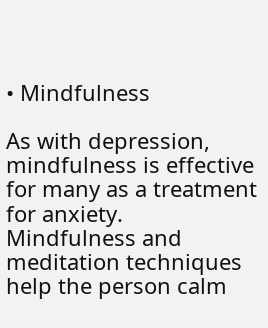• Mindfulness

As with depression, mindfulness is effective for many as a treatment for anxiety. Mindfulness and meditation techniques help the person calm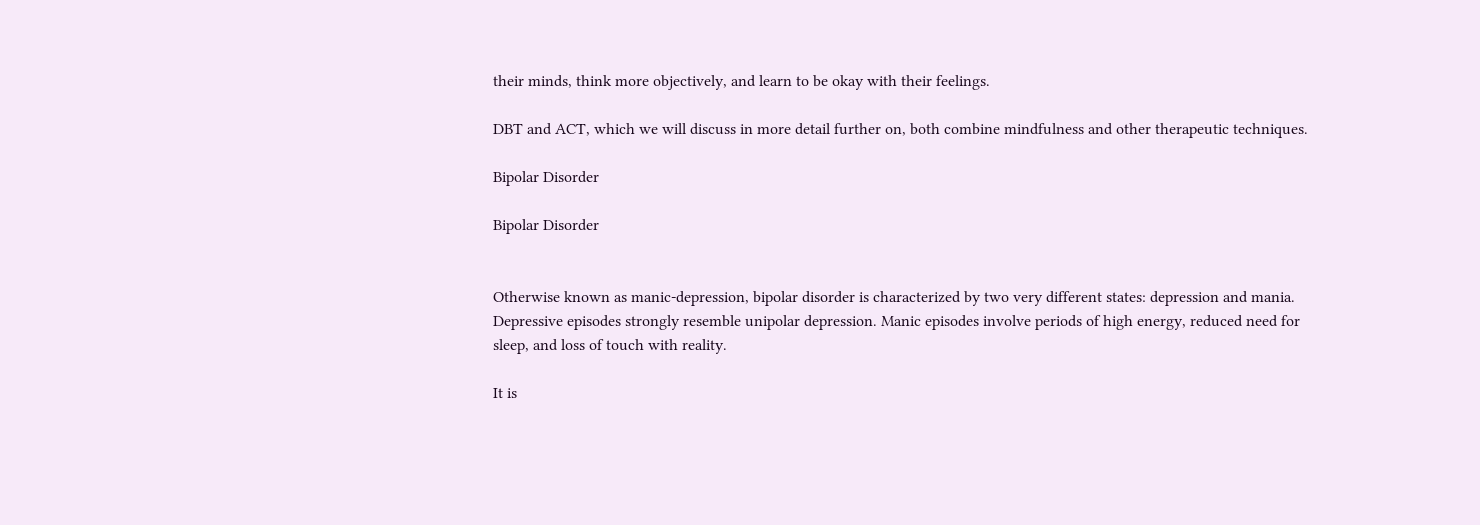their minds, think more objectively, and learn to be okay with their feelings.

DBT and ACT, which we will discuss in more detail further on, both combine mindfulness and other therapeutic techniques.

Bipolar Disorder

Bipolar Disorder


Otherwise known as manic-depression, bipolar disorder is characterized by two very different states: depression and mania. Depressive episodes strongly resemble unipolar depression. Manic episodes involve periods of high energy, reduced need for sleep, and loss of touch with reality.

It is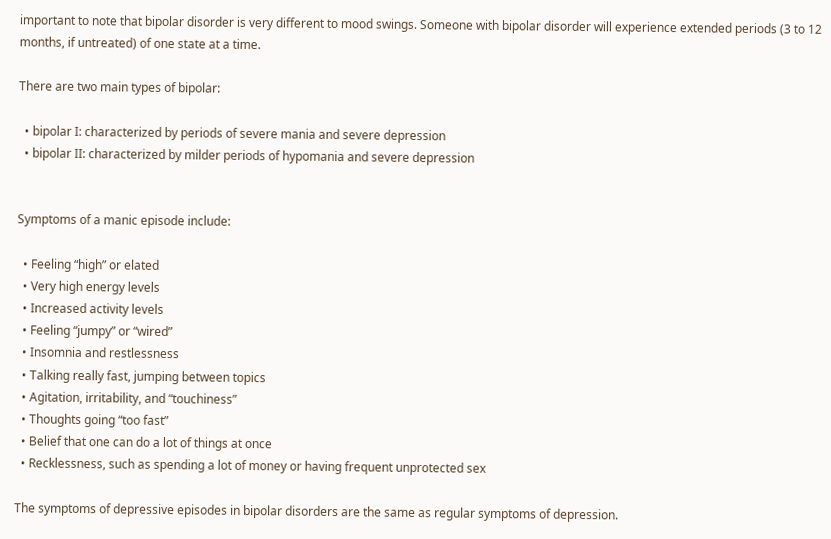important to note that bipolar disorder is very different to mood swings. Someone with bipolar disorder will experience extended periods (3 to 12 months, if untreated) of one state at a time.

There are two main types of bipolar:

  • bipolar I: characterized by periods of severe mania and severe depression
  • bipolar II: characterized by milder periods of hypomania and severe depression


Symptoms of a manic episode include:

  • Feeling “high” or elated
  • Very high energy levels
  • Increased activity levels
  • Feeling “jumpy” or “wired”
  • Insomnia and restlessness
  • Talking really fast, jumping between topics
  • Agitation, irritability, and “touchiness”
  • Thoughts going “too fast”
  • Belief that one can do a lot of things at once
  • Recklessness, such as spending a lot of money or having frequent unprotected sex

The symptoms of depressive episodes in bipolar disorders are the same as regular symptoms of depression.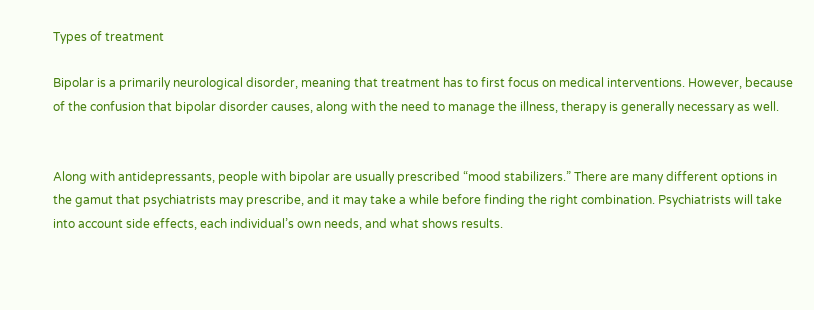Types of treatment

Bipolar is a primarily neurological disorder, meaning that treatment has to first focus on medical interventions. However, because of the confusion that bipolar disorder causes, along with the need to manage the illness, therapy is generally necessary as well.


Along with antidepressants, people with bipolar are usually prescribed “mood stabilizers.” There are many different options in the gamut that psychiatrists may prescribe, and it may take a while before finding the right combination. Psychiatrists will take into account side effects, each individual’s own needs, and what shows results.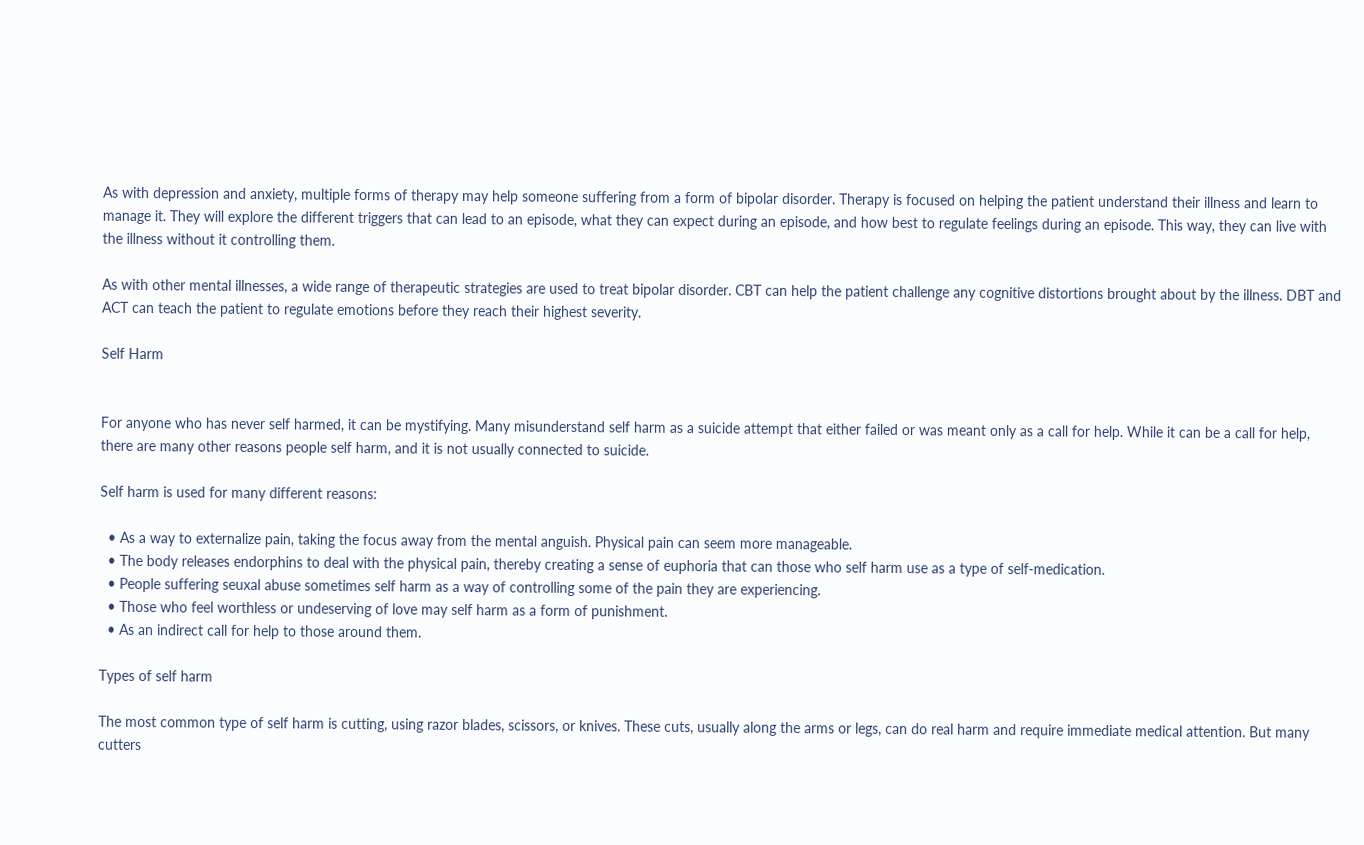As with depression and anxiety, multiple forms of therapy may help someone suffering from a form of bipolar disorder. Therapy is focused on helping the patient understand their illness and learn to manage it. They will explore the different triggers that can lead to an episode, what they can expect during an episode, and how best to regulate feelings during an episode. This way, they can live with the illness without it controlling them.

As with other mental illnesses, a wide range of therapeutic strategies are used to treat bipolar disorder. CBT can help the patient challenge any cognitive distortions brought about by the illness. DBT and ACT can teach the patient to regulate emotions before they reach their highest severity.

Self Harm


For anyone who has never self harmed, it can be mystifying. Many misunderstand self harm as a suicide attempt that either failed or was meant only as a call for help. While it can be a call for help, there are many other reasons people self harm, and it is not usually connected to suicide.

Self harm is used for many different reasons:

  • As a way to externalize pain, taking the focus away from the mental anguish. Physical pain can seem more manageable.
  • The body releases endorphins to deal with the physical pain, thereby creating a sense of euphoria that can those who self harm use as a type of self-medication.
  • People suffering seuxal abuse sometimes self harm as a way of controlling some of the pain they are experiencing.
  • Those who feel worthless or undeserving of love may self harm as a form of punishment.
  • As an indirect call for help to those around them.

Types of self harm

The most common type of self harm is cutting, using razor blades, scissors, or knives. These cuts, usually along the arms or legs, can do real harm and require immediate medical attention. But many cutters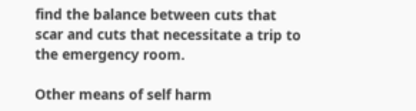find the balance between cuts that scar and cuts that necessitate a trip to the emergency room.

Other means of self harm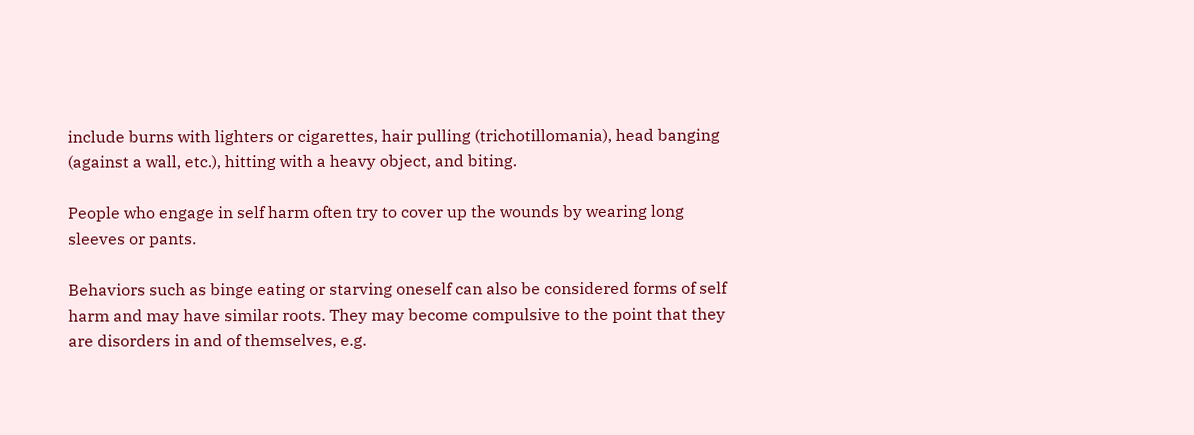include burns with lighters or cigarettes, hair pulling (trichotillomania), head banging (against a wall, etc.), hitting with a heavy object, and biting.

People who engage in self harm often try to cover up the wounds by wearing long sleeves or pants.

Behaviors such as binge eating or starving oneself can also be considered forms of self harm and may have similar roots. They may become compulsive to the point that they are disorders in and of themselves, e.g.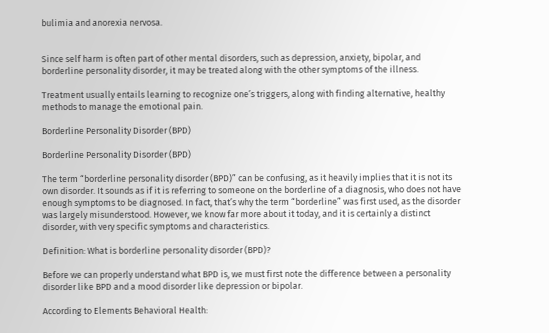bulimia and anorexia nervosa.


Since self harm is often part of other mental disorders, such as depression, anxiety, bipolar, and borderline personality disorder, it may be treated along with the other symptoms of the illness.

Treatment usually entails learning to recognize one’s triggers, along with finding alternative, healthy methods to manage the emotional pain.

Borderline Personality Disorder (BPD)

Borderline Personality Disorder (BPD)

The term “borderline personality disorder (BPD)” can be confusing, as it heavily implies that it is not its own disorder. It sounds as if it is referring to someone on the borderline of a diagnosis, who does not have enough symptoms to be diagnosed. In fact, that’s why the term “borderline” was first used, as the disorder was largely misunderstood. However, we know far more about it today, and it is certainly a distinct disorder, with very specific symptoms and characteristics.

Definition: What is borderline personality disorder (BPD)?

Before we can properly understand what BPD is, we must first note the difference between a personality disorder like BPD and a mood disorder like depression or bipolar.

According to Elements Behavioral Health: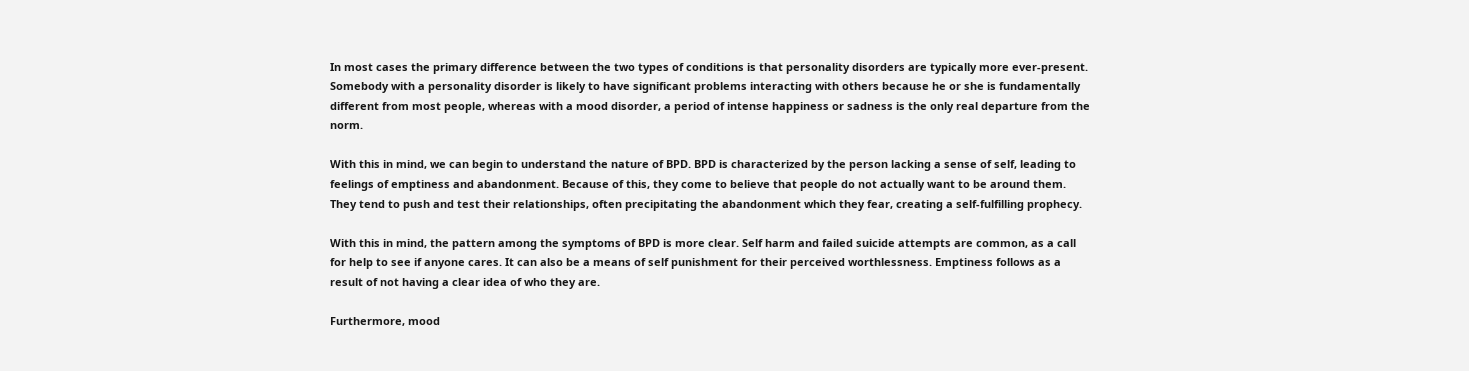In most cases the primary difference between the two types of conditions is that personality disorders are typically more ever-present. Somebody with a personality disorder is likely to have significant problems interacting with others because he or she is fundamentally different from most people, whereas with a mood disorder, a period of intense happiness or sadness is the only real departure from the norm.

With this in mind, we can begin to understand the nature of BPD. BPD is characterized by the person lacking a sense of self, leading to feelings of emptiness and abandonment. Because of this, they come to believe that people do not actually want to be around them. They tend to push and test their relationships, often precipitating the abandonment which they fear, creating a self-fulfilling prophecy.

With this in mind, the pattern among the symptoms of BPD is more clear. Self harm and failed suicide attempts are common, as a call for help to see if anyone cares. It can also be a means of self punishment for their perceived worthlessness. Emptiness follows as a result of not having a clear idea of who they are.

Furthermore, mood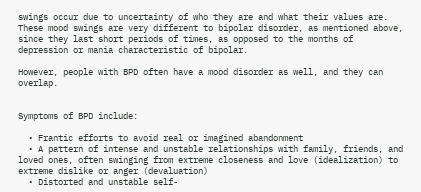swings occur due to uncertainty of who they are and what their values are. These mood swings are very different to bipolar disorder, as mentioned above, since they last short periods of times, as opposed to the months of depression or mania characteristic of bipolar.

However, people with BPD often have a mood disorder as well, and they can overlap.


Symptoms of BPD include:

  • Frantic efforts to avoid real or imagined abandonment
  • A pattern of intense and unstable relationships with family, friends, and loved ones, often swinging from extreme closeness and love (idealization) to extreme dislike or anger (devaluation)
  • Distorted and unstable self-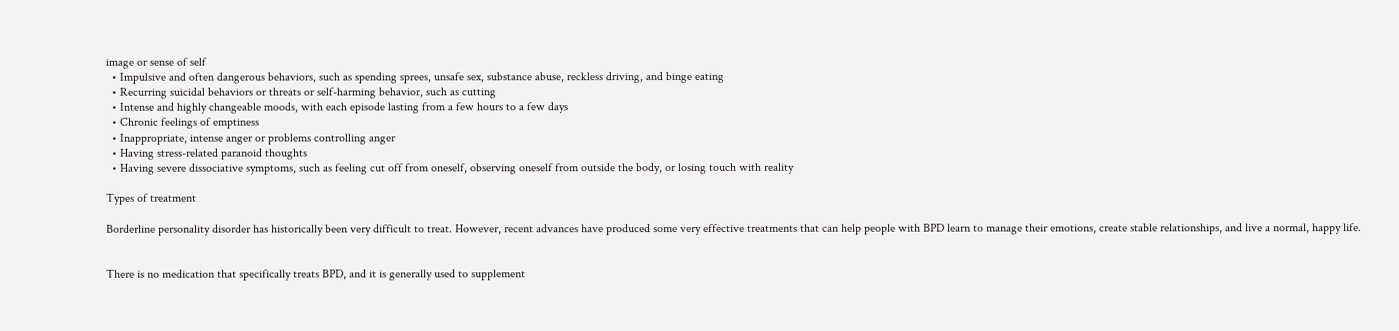image or sense of self
  • Impulsive and often dangerous behaviors, such as spending sprees, unsafe sex, substance abuse, reckless driving, and binge eating
  • Recurring suicidal behaviors or threats or self-harming behavior, such as cutting
  • Intense and highly changeable moods, with each episode lasting from a few hours to a few days
  • Chronic feelings of emptiness
  • Inappropriate, intense anger or problems controlling anger
  • Having stress-related paranoid thoughts
  • Having severe dissociative symptoms, such as feeling cut off from oneself, observing oneself from outside the body, or losing touch with reality

Types of treatment

Borderline personality disorder has historically been very difficult to treat. However, recent advances have produced some very effective treatments that can help people with BPD learn to manage their emotions, create stable relationships, and live a normal, happy life.


There is no medication that specifically treats BPD, and it is generally used to supplement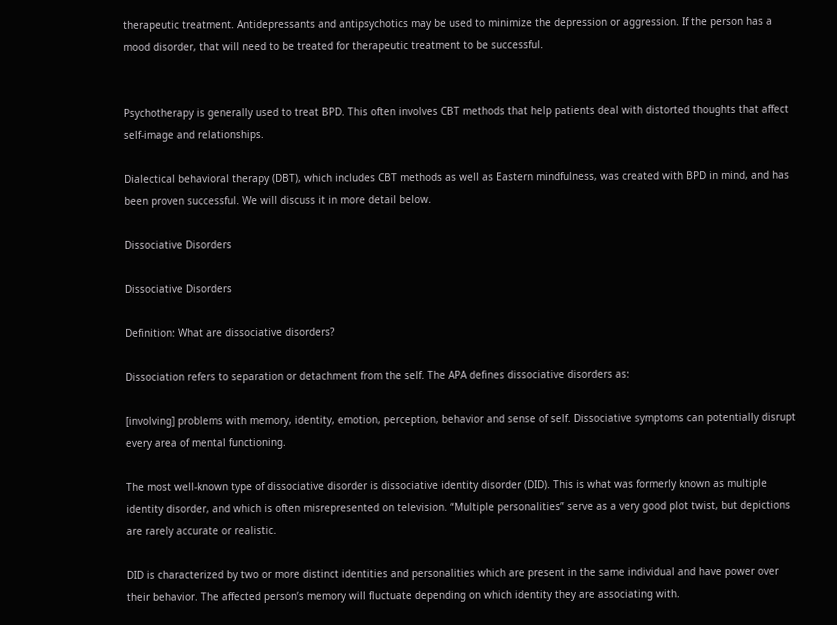therapeutic treatment. Antidepressants and antipsychotics may be used to minimize the depression or aggression. If the person has a mood disorder, that will need to be treated for therapeutic treatment to be successful.


Psychotherapy is generally used to treat BPD. This often involves CBT methods that help patients deal with distorted thoughts that affect self-image and relationships.

Dialectical behavioral therapy (DBT), which includes CBT methods as well as Eastern mindfulness, was created with BPD in mind, and has been proven successful. We will discuss it in more detail below.

Dissociative Disorders

Dissociative Disorders

Definition: What are dissociative disorders?

Dissociation refers to separation or detachment from the self. The APA defines dissociative disorders as:

[involving] problems with memory, identity, emotion, perception, behavior and sense of self. Dissociative symptoms can potentially disrupt every area of mental functioning.

The most well-known type of dissociative disorder is dissociative identity disorder (DID). This is what was formerly known as multiple identity disorder, and which is often misrepresented on television. “Multiple personalities” serve as a very good plot twist, but depictions are rarely accurate or realistic.

DID is characterized by two or more distinct identities and personalities which are present in the same individual and have power over their behavior. The affected person’s memory will fluctuate depending on which identity they are associating with.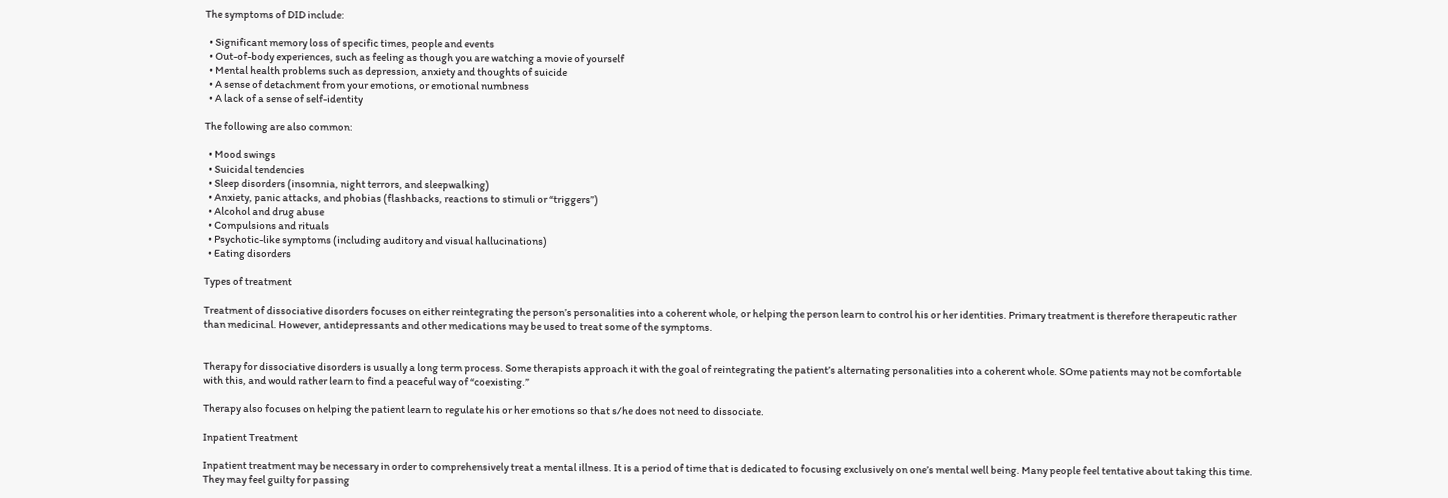The symptoms of DID include:

  • Significant memory loss of specific times, people and events
  • Out-of-body experiences, such as feeling as though you are watching a movie of yourself
  • Mental health problems such as depression, anxiety and thoughts of suicide
  • A sense of detachment from your emotions, or emotional numbness
  • A lack of a sense of self-identity

The following are also common:

  • Mood swings
  • Suicidal tendencies
  • Sleep disorders (insomnia, night terrors, and sleepwalking)
  • Anxiety, panic attacks, and phobias (flashbacks, reactions to stimuli or “triggers”)
  • Alcohol and drug abuse
  • Compulsions and rituals
  • Psychotic-like symptoms (including auditory and visual hallucinations)
  • Eating disorders

Types of treatment

Treatment of dissociative disorders focuses on either reintegrating the person’s personalities into a coherent whole, or helping the person learn to control his or her identities. Primary treatment is therefore therapeutic rather than medicinal. However, antidepressants and other medications may be used to treat some of the symptoms.


Therapy for dissociative disorders is usually a long term process. Some therapists approach it with the goal of reintegrating the patient’s alternating personalities into a coherent whole. SOme patients may not be comfortable with this, and would rather learn to find a peaceful way of “coexisting.”

Therapy also focuses on helping the patient learn to regulate his or her emotions so that s/he does not need to dissociate.

Inpatient Treatment

Inpatient treatment may be necessary in order to comprehensively treat a mental illness. It is a period of time that is dedicated to focusing exclusively on one’s mental well being. Many people feel tentative about taking this time. They may feel guilty for passing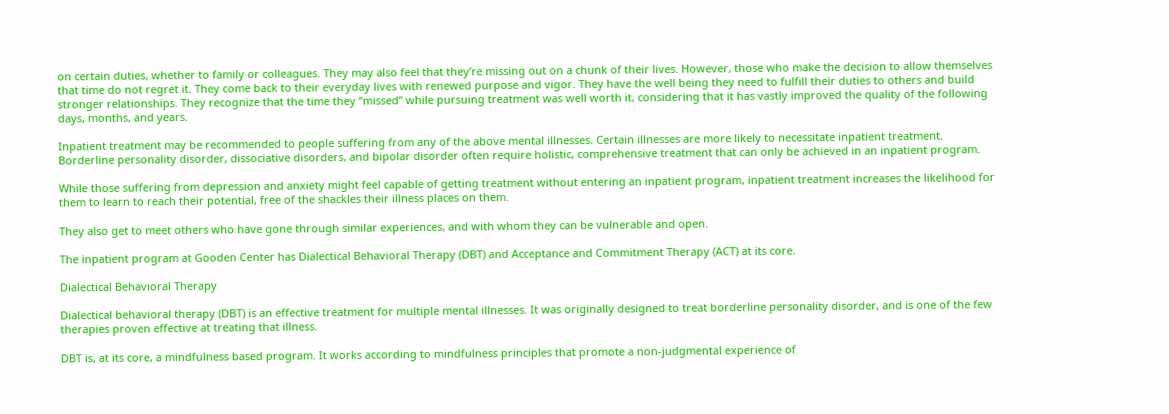on certain duties, whether to family or colleagues. They may also feel that they’re missing out on a chunk of their lives. However, those who make the decision to allow themselves that time do not regret it. They come back to their everyday lives with renewed purpose and vigor. They have the well being they need to fulfill their duties to others and build stronger relationships. They recognize that the time they “missed” while pursuing treatment was well worth it, considering that it has vastly improved the quality of the following days, months, and years.

Inpatient treatment may be recommended to people suffering from any of the above mental illnesses. Certain illnesses are more likely to necessitate inpatient treatment. Borderline personality disorder, dissociative disorders, and bipolar disorder often require holistic, comprehensive treatment that can only be achieved in an inpatient program.

While those suffering from depression and anxiety might feel capable of getting treatment without entering an inpatient program, inpatient treatment increases the likelihood for them to learn to reach their potential, free of the shackles their illness places on them.

They also get to meet others who have gone through similar experiences, and with whom they can be vulnerable and open.

The inpatient program at Gooden Center has Dialectical Behavioral Therapy (DBT) and Acceptance and Commitment Therapy (ACT) at its core.

Dialectical Behavioral Therapy

Dialectical behavioral therapy (DBT) is an effective treatment for multiple mental illnesses. It was originally designed to treat borderline personality disorder, and is one of the few therapies proven effective at treating that illness.

DBT is, at its core, a mindfulness based program. It works according to mindfulness principles that promote a non-judgmental experience of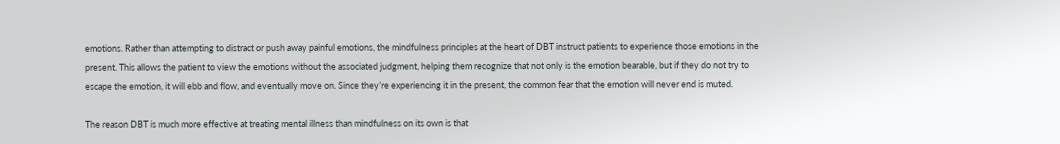emotions. Rather than attempting to distract or push away painful emotions, the mindfulness principles at the heart of DBT instruct patients to experience those emotions in the present. This allows the patient to view the emotions without the associated judgment, helping them recognize that not only is the emotion bearable, but if they do not try to escape the emotion, it will ebb and flow, and eventually move on. Since they’re experiencing it in the present, the common fear that the emotion will never end is muted.

The reason DBT is much more effective at treating mental illness than mindfulness on its own is that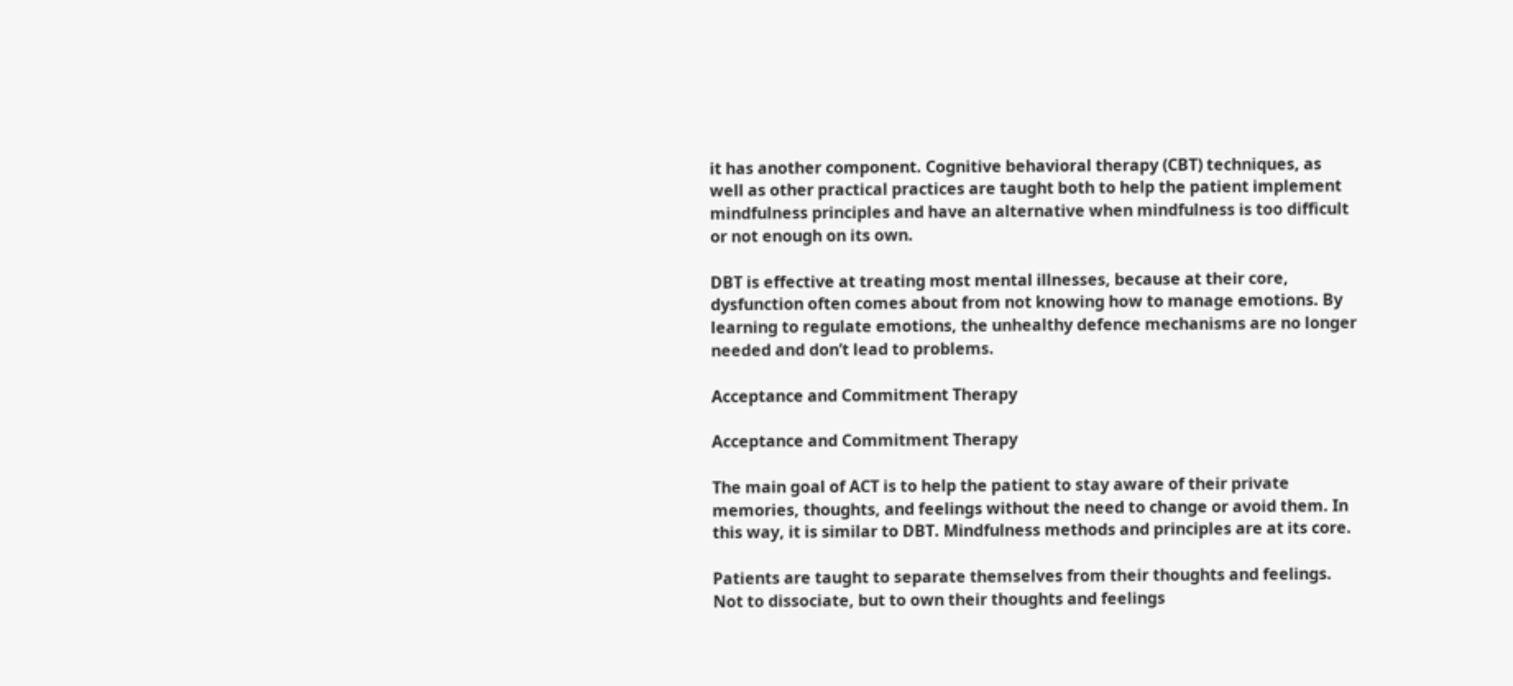it has another component. Cognitive behavioral therapy (CBT) techniques, as well as other practical practices are taught both to help the patient implement mindfulness principles and have an alternative when mindfulness is too difficult or not enough on its own.

DBT is effective at treating most mental illnesses, because at their core, dysfunction often comes about from not knowing how to manage emotions. By learning to regulate emotions, the unhealthy defence mechanisms are no longer needed and don’t lead to problems.

Acceptance and Commitment Therapy

Acceptance and Commitment Therapy

The main goal of ACT is to help the patient to stay aware of their private memories, thoughts, and feelings without the need to change or avoid them. In this way, it is similar to DBT. Mindfulness methods and principles are at its core.

Patients are taught to separate themselves from their thoughts and feelings. Not to dissociate, but to own their thoughts and feelings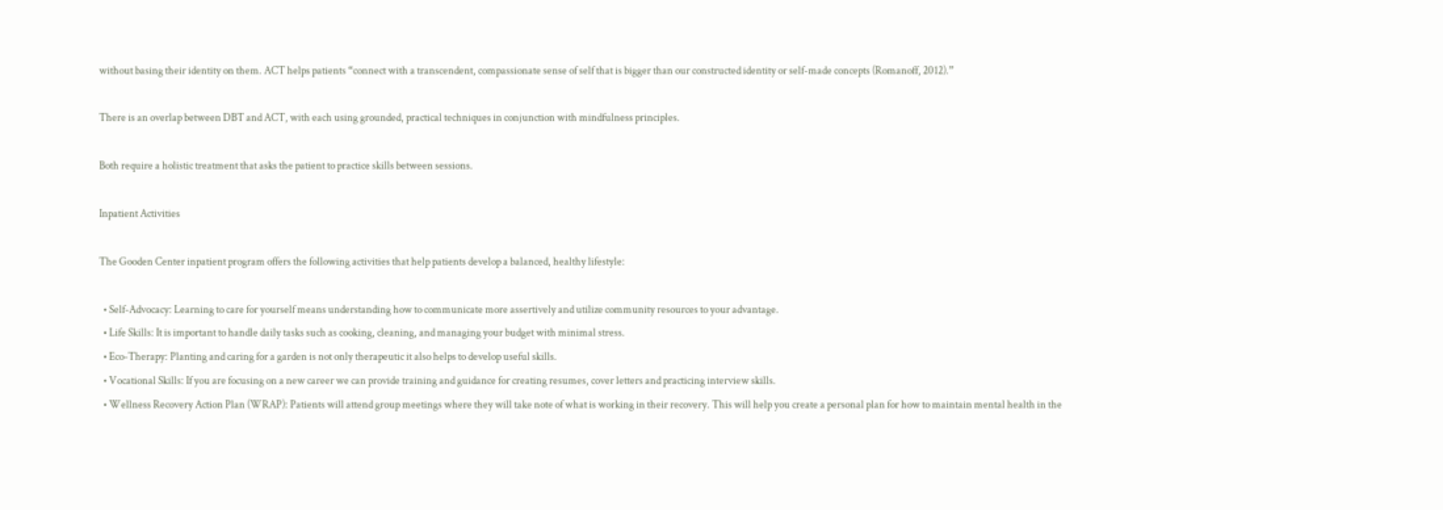without basing their identity on them. ACT helps patients “connect with a transcendent, compassionate sense of self that is bigger than our constructed identity or self-made concepts (Romanoff, 2012).”

There is an overlap between DBT and ACT, with each using grounded, practical techniques in conjunction with mindfulness principles.

Both require a holistic treatment that asks the patient to practice skills between sessions.

Inpatient Activities

The Gooden Center inpatient program offers the following activities that help patients develop a balanced, healthy lifestyle:

  • Self-Advocacy: Learning to care for yourself means understanding how to communicate more assertively and utilize community resources to your advantage.
  • Life Skills: It is important to handle daily tasks such as cooking, cleaning, and managing your budget with minimal stress.
  • Eco-Therapy: Planting and caring for a garden is not only therapeutic it also helps to develop useful skills.
  • Vocational Skills: If you are focusing on a new career we can provide training and guidance for creating resumes, cover letters and practicing interview skills.
  • Wellness Recovery Action Plan (WRAP): Patients will attend group meetings where they will take note of what is working in their recovery. This will help you create a personal plan for how to maintain mental health in the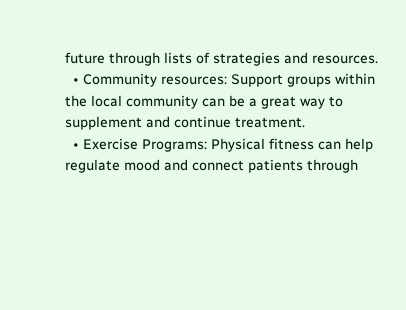future through lists of strategies and resources.
  • Community resources: Support groups within the local community can be a great way to supplement and continue treatment.
  • Exercise Programs: Physical fitness can help regulate mood and connect patients through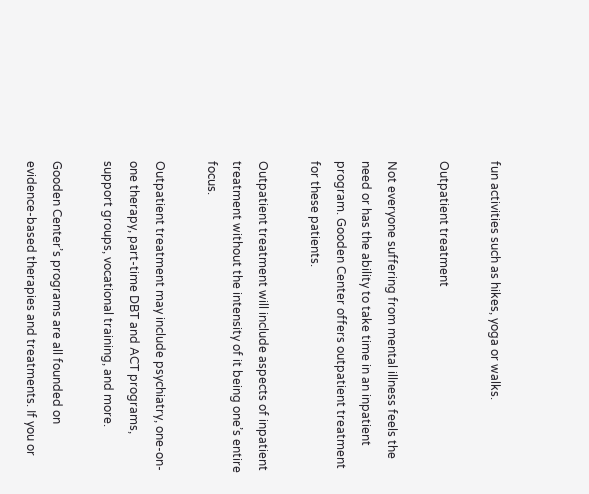fun activities such as hikes, yoga or walks.

Outpatient treatment

Not everyone suffering from mental illness feels the need or has the ability to take time in an inpatient program. Gooden Center offers outpatient treatment for these patients.

Outpatient treatment will include aspects of inpatient treatment without the intensity of it being one’s entire focus.

Outpatient treatment may include psychiatry, one-on-one therapy, part-time DBT and ACT programs, support groups, vocational training, and more.

Gooden Center’s programs are all founded on evidence-based therapies and treatments. If you or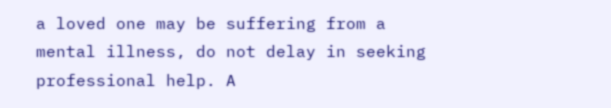a loved one may be suffering from a mental illness, do not delay in seeking professional help. A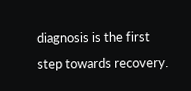diagnosis is the first step towards recovery.